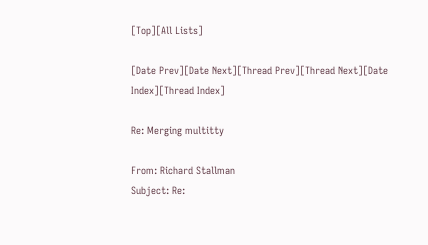[Top][All Lists]

[Date Prev][Date Next][Thread Prev][Thread Next][Date Index][Thread Index]

Re: Merging multitty

From: Richard Stallman
Subject: Re: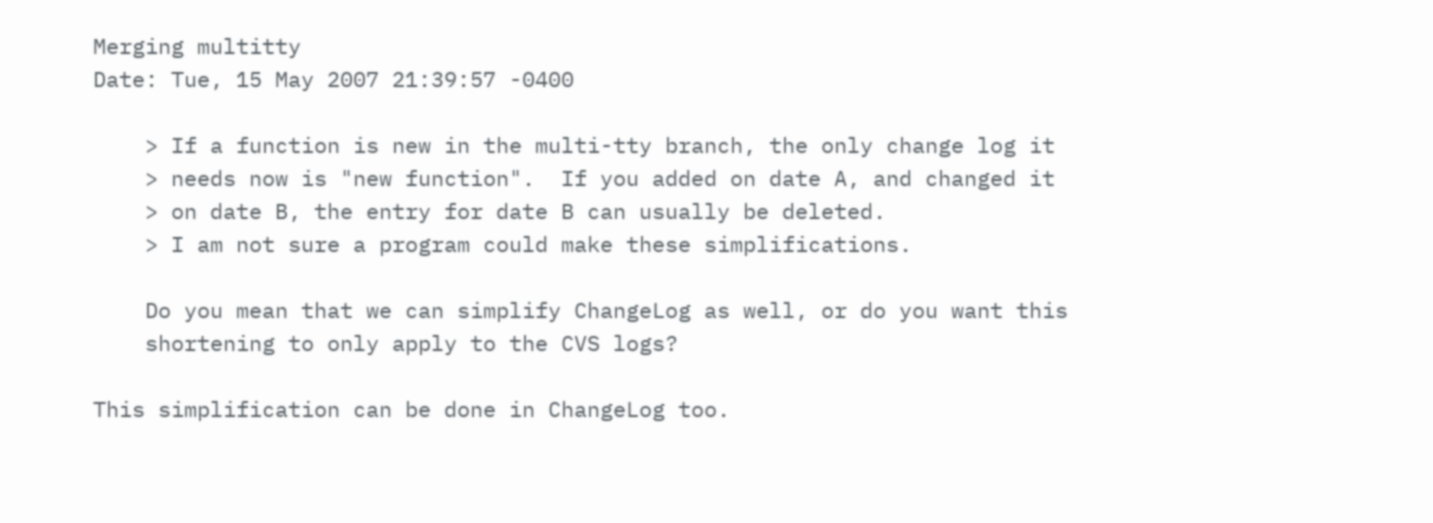Merging multitty
Date: Tue, 15 May 2007 21:39:57 -0400

    > If a function is new in the multi-tty branch, the only change log it
    > needs now is "new function".  If you added on date A, and changed it
    > on date B, the entry for date B can usually be deleted.
    > I am not sure a program could make these simplifications.

    Do you mean that we can simplify ChangeLog as well, or do you want this
    shortening to only apply to the CVS logs?

This simplification can be done in ChangeLog too.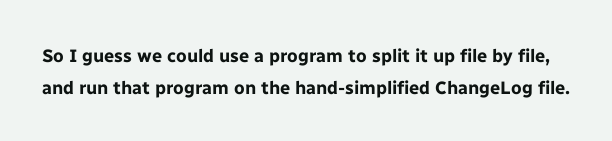So I guess we could use a program to split it up file by file,
and run that program on the hand-simplified ChangeLog file.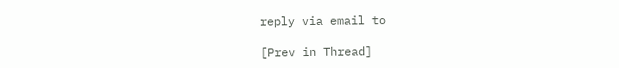reply via email to

[Prev in Thread]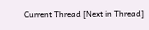Current Thread [Next in Thread]